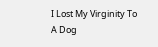I Lost My Virginity To A Dog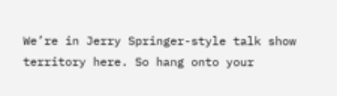We’re in Jerry Springer-style talk show territory here. So hang onto your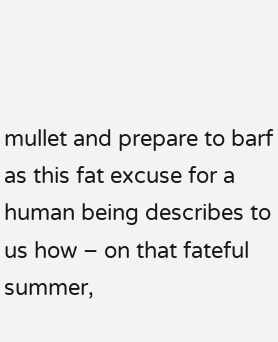mullet and prepare to barf as this fat excuse for a human being describes to us how – on that fateful summer,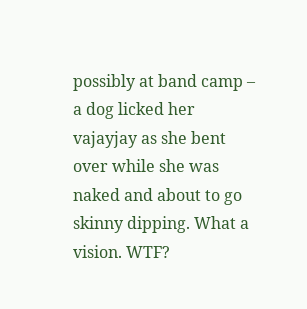possibly at band camp – a dog licked her vajayjay as she bent over while she was naked and about to go skinny dipping. What a vision. WTF?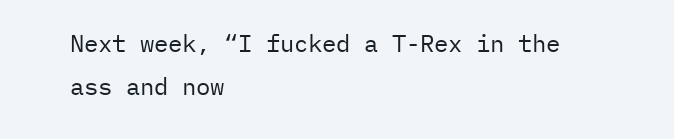Next week, “I fucked a T-Rex in the ass and now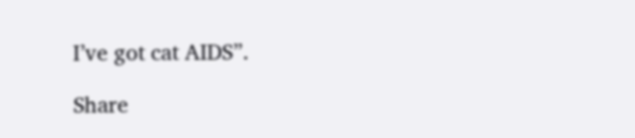I’ve got cat AIDS”.

Share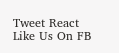Tweet React
Like Us On FB